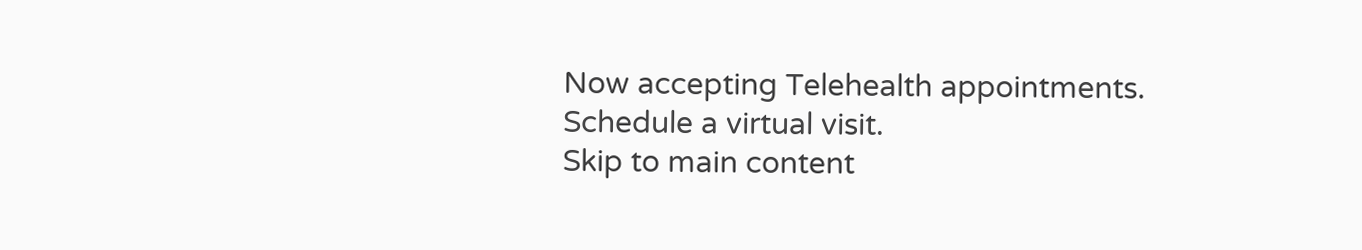Now accepting Telehealth appointments. Schedule a virtual visit.
Skip to main content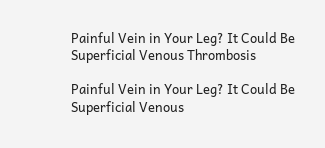Painful Vein in Your Leg? It Could Be Superficial Venous Thrombosis

Painful Vein in Your Leg? It Could Be Superficial Venous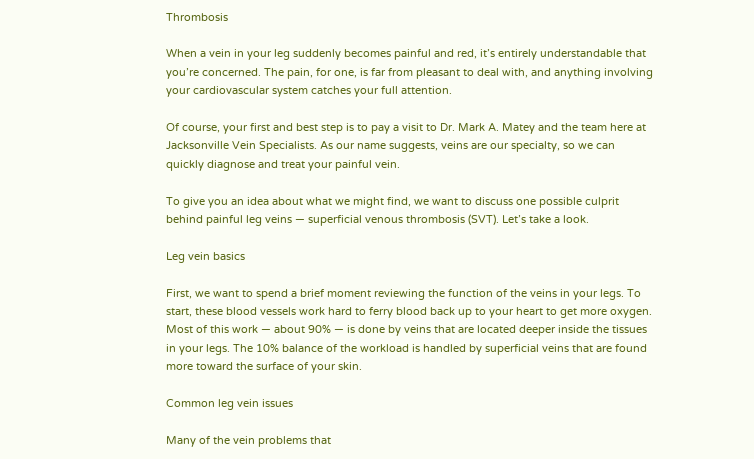Thrombosis

When a vein in your leg suddenly becomes painful and red, it’s entirely understandable that you’re concerned. The pain, for one, is far from pleasant to deal with, and anything involving your cardiovascular system catches your full attention.

Of course, your first and best step is to pay a visit to Dr. Mark A. Matey and the team here at Jacksonville Vein Specialists. As our name suggests, veins are our specialty, so we can quickly diagnose and treat your painful vein.

To give you an idea about what we might find, we want to discuss one possible culprit behind painful leg veins — superficial venous thrombosis (SVT). Let’s take a look.

Leg vein basics

First, we want to spend a brief moment reviewing the function of the veins in your legs. To start, these blood vessels work hard to ferry blood back up to your heart to get more oxygen. Most of this work — about 90% — is done by veins that are located deeper inside the tissues in your legs. The 10% balance of the workload is handled by superficial veins that are found more toward the surface of your skin.

Common leg vein issues

Many of the vein problems that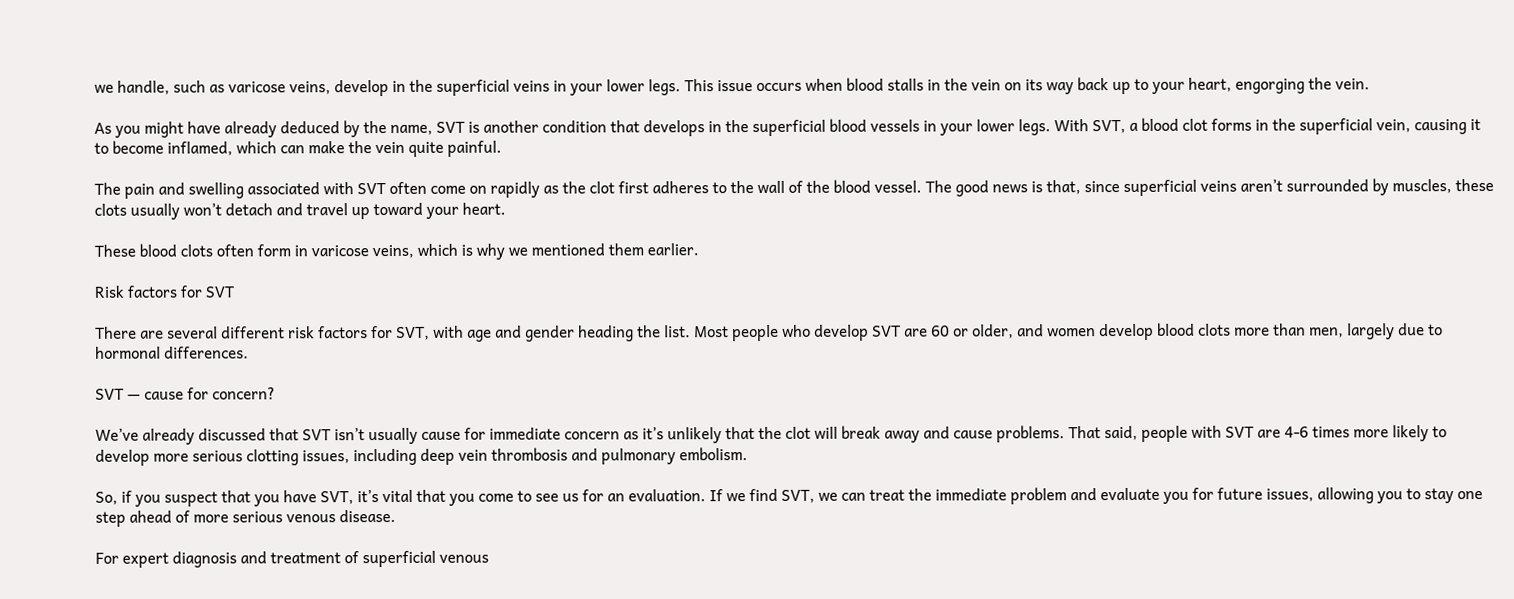we handle, such as varicose veins, develop in the superficial veins in your lower legs. This issue occurs when blood stalls in the vein on its way back up to your heart, engorging the vein.

As you might have already deduced by the name, SVT is another condition that develops in the superficial blood vessels in your lower legs. With SVT, a blood clot forms in the superficial vein, causing it to become inflamed, which can make the vein quite painful.

The pain and swelling associated with SVT often come on rapidly as the clot first adheres to the wall of the blood vessel. The good news is that, since superficial veins aren’t surrounded by muscles, these clots usually won’t detach and travel up toward your heart.

These blood clots often form in varicose veins, which is why we mentioned them earlier.

Risk factors for SVT

There are several different risk factors for SVT, with age and gender heading the list. Most people who develop SVT are 60 or older, and women develop blood clots more than men, largely due to hormonal differences.

SVT — cause for concern?

We’ve already discussed that SVT isn’t usually cause for immediate concern as it’s unlikely that the clot will break away and cause problems. That said, people with SVT are 4-6 times more likely to develop more serious clotting issues, including deep vein thrombosis and pulmonary embolism.

So, if you suspect that you have SVT, it’s vital that you come to see us for an evaluation. If we find SVT, we can treat the immediate problem and evaluate you for future issues, allowing you to stay one step ahead of more serious venous disease.

For expert diagnosis and treatment of superficial venous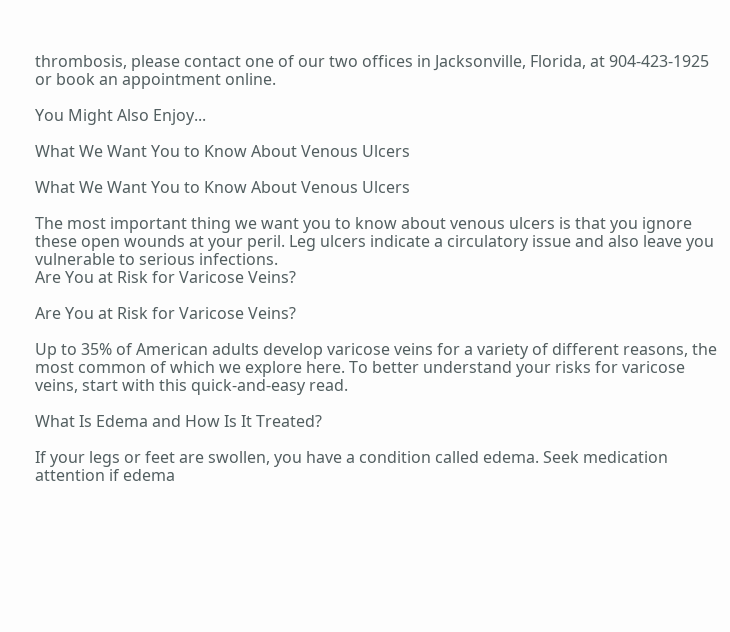thrombosis, please contact one of our two offices in Jacksonville, Florida, at 904-423-1925 or book an appointment online.

You Might Also Enjoy...

What We Want You to Know About Venous Ulcers

What We Want You to Know About Venous Ulcers

The most important thing we want you to know about venous ulcers is that you ignore these open wounds at your peril. Leg ulcers indicate a circulatory issue and also leave you vulnerable to serious infections.
Are You at Risk for Varicose Veins?

Are You at Risk for Varicose Veins?

Up to 35% of American adults develop varicose veins for a variety of different reasons, the most common of which we explore here. To better understand your risks for varicose veins, start with this quick-and-easy read.

What Is Edema and How Is It Treated?

If your legs or feet are swollen, you have a condition called edema. Seek medication attention if edema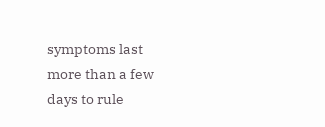symptoms last more than a few days to rule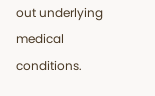out underlying medical conditions.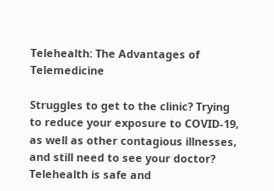Telehealth: The Advantages of Telemedicine

Struggles to get to the clinic? Trying to reduce your exposure to COVID-19, as well as other contagious illnesses, and still need to see your doctor? Telehealth is safe and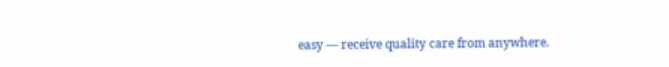easy — receive quality care from anywhere.